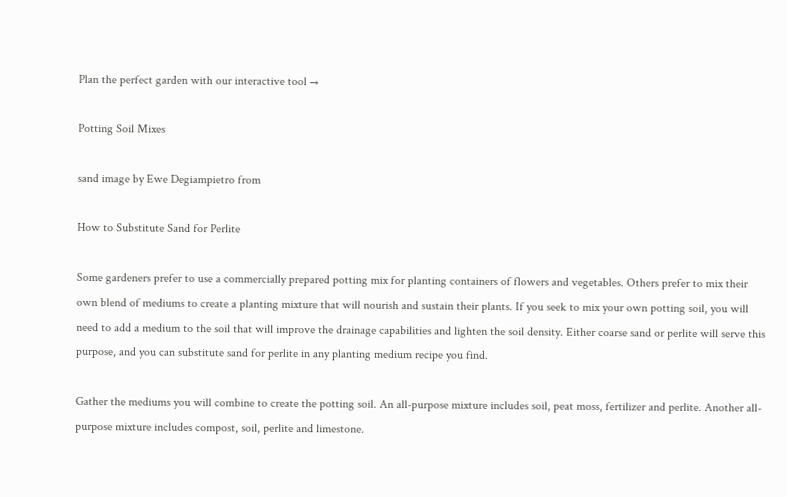Plan the perfect garden with our interactive tool →

Potting Soil Mixes

sand image by Ewe Degiampietro from

How to Substitute Sand for Perlite

Some gardeners prefer to use a commercially prepared potting mix for planting containers of flowers and vegetables. Others prefer to mix their own blend of mediums to create a planting mixture that will nourish and sustain their plants. If you seek to mix your own potting soil, you will need to add a medium to the soil that will improve the drainage capabilities and lighten the soil density. Either coarse sand or perlite will serve this purpose, and you can substitute sand for perlite in any planting medium recipe you find.

Gather the mediums you will combine to create the potting soil. An all-purpose mixture includes soil, peat moss, fertilizer and perlite. Another all-purpose mixture includes compost, soil, perlite and limestone.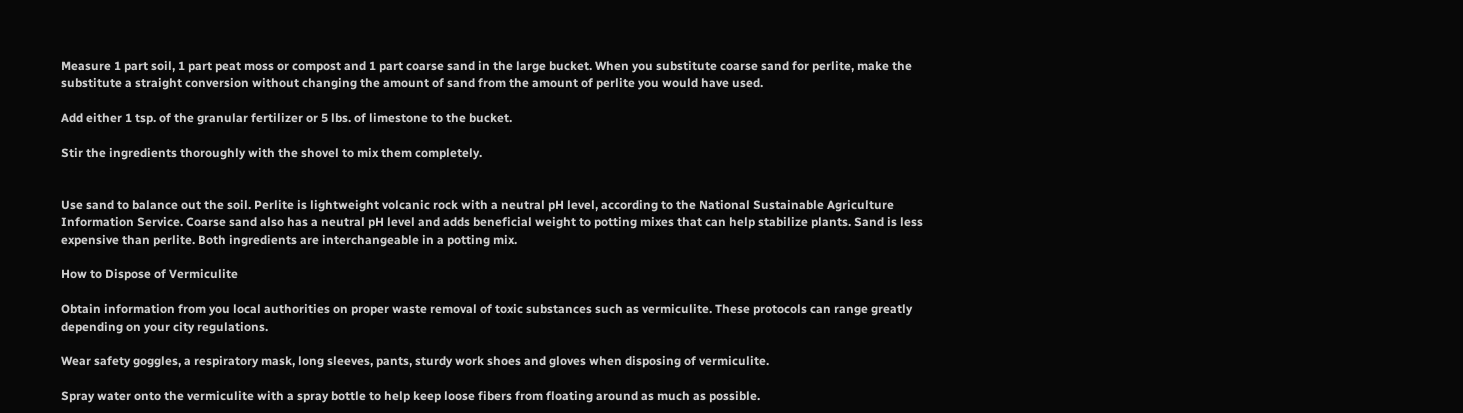Measure 1 part soil, 1 part peat moss or compost and 1 part coarse sand in the large bucket. When you substitute coarse sand for perlite, make the substitute a straight conversion without changing the amount of sand from the amount of perlite you would have used.

Add either 1 tsp. of the granular fertilizer or 5 lbs. of limestone to the bucket.

Stir the ingredients thoroughly with the shovel to mix them completely.


Use sand to balance out the soil. Perlite is lightweight volcanic rock with a neutral pH level, according to the National Sustainable Agriculture Information Service. Coarse sand also has a neutral pH level and adds beneficial weight to potting mixes that can help stabilize plants. Sand is less expensive than perlite. Both ingredients are interchangeable in a potting mix.

How to Dispose of Vermiculite

Obtain information from you local authorities on proper waste removal of toxic substances such as vermiculite. These protocols can range greatly depending on your city regulations.

Wear safety goggles, a respiratory mask, long sleeves, pants, sturdy work shoes and gloves when disposing of vermiculite.

Spray water onto the vermiculite with a spray bottle to help keep loose fibers from floating around as much as possible.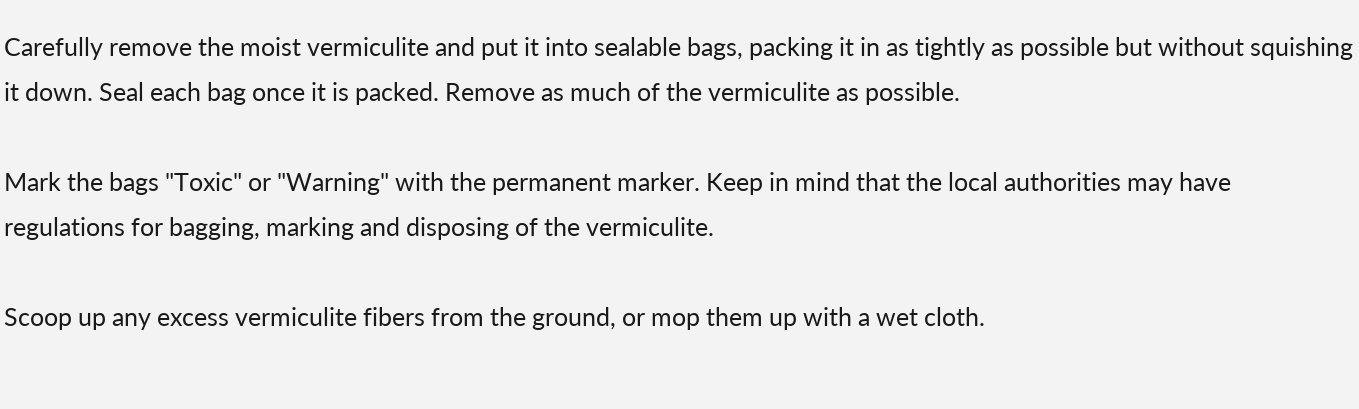Carefully remove the moist vermiculite and put it into sealable bags, packing it in as tightly as possible but without squishing it down. Seal each bag once it is packed. Remove as much of the vermiculite as possible.

Mark the bags "Toxic" or "Warning" with the permanent marker. Keep in mind that the local authorities may have regulations for bagging, marking and disposing of the vermiculite.

Scoop up any excess vermiculite fibers from the ground, or mop them up with a wet cloth.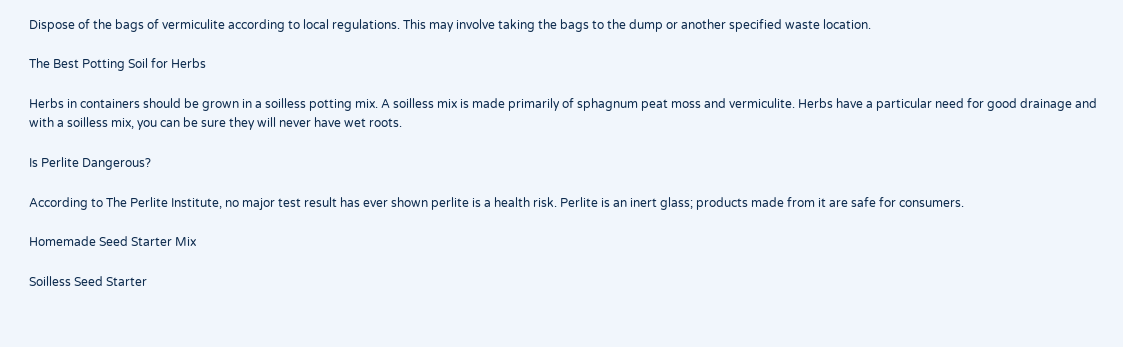Dispose of the bags of vermiculite according to local regulations. This may involve taking the bags to the dump or another specified waste location.

The Best Potting Soil for Herbs

Herbs in containers should be grown in a soilless potting mix. A soilless mix is made primarily of sphagnum peat moss and vermiculite. Herbs have a particular need for good drainage and with a soilless mix, you can be sure they will never have wet roots.

Is Perlite Dangerous?

According to The Perlite Institute, no major test result has ever shown perlite is a health risk. Perlite is an inert glass; products made from it are safe for consumers.

Homemade Seed Starter Mix

Soilless Seed Starter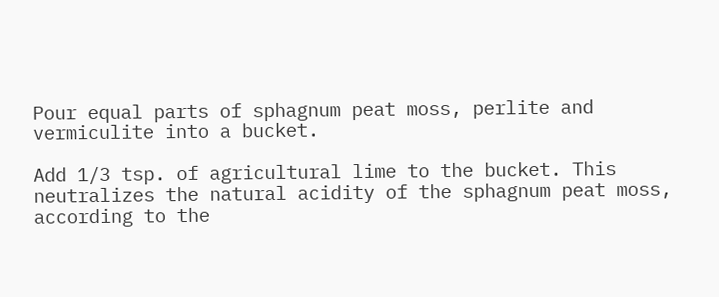Pour equal parts of sphagnum peat moss, perlite and vermiculite into a bucket.

Add 1/3 tsp. of agricultural lime to the bucket. This neutralizes the natural acidity of the sphagnum peat moss, according to the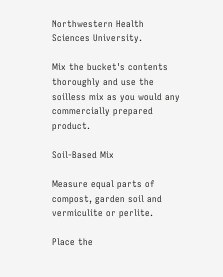Northwestern Health Sciences University.

Mix the bucket's contents thoroughly and use the soilless mix as you would any commercially prepared product.

Soil-Based Mix

Measure equal parts of compost, garden soil and vermiculite or perlite.

Place the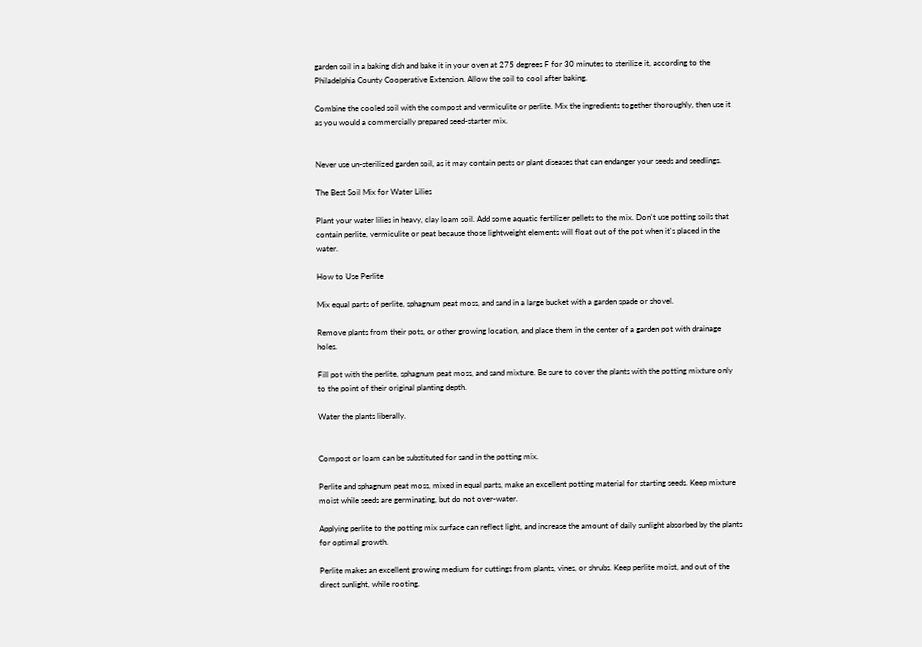garden soil in a baking dish and bake it in your oven at 275 degrees F for 30 minutes to sterilize it, according to the Philadelphia County Cooperative Extension. Allow the soil to cool after baking.

Combine the cooled soil with the compost and vermiculite or perlite. Mix the ingredients together thoroughly, then use it as you would a commercially prepared seed-starter mix.


Never use un-sterilized garden soil, as it may contain pests or plant diseases that can endanger your seeds and seedlings.

The Best Soil Mix for Water Lilies

Plant your water lilies in heavy, clay loam soil. Add some aquatic fertilizer pellets to the mix. Don't use potting soils that contain perlite, vermiculite or peat because those lightweight elements will float out of the pot when it's placed in the water.

How to Use Perlite

Mix equal parts of perlite, sphagnum peat moss, and sand in a large bucket with a garden spade or shovel.

Remove plants from their pots, or other growing location, and place them in the center of a garden pot with drainage holes.

Fill pot with the perlite, sphagnum peat moss, and sand mixture. Be sure to cover the plants with the potting mixture only to the point of their original planting depth.

Water the plants liberally.


Compost or loam can be substituted for sand in the potting mix.

Perlite and sphagnum peat moss, mixed in equal parts, make an excellent potting material for starting seeds. Keep mixture moist while seeds are germinating, but do not over-water.

Applying perlite to the potting mix surface can reflect light, and increase the amount of daily sunlight absorbed by the plants for optimal growth.

Perlite makes an excellent growing medium for cuttings from plants, vines, or shrubs. Keep perlite moist, and out of the direct sunlight, while rooting.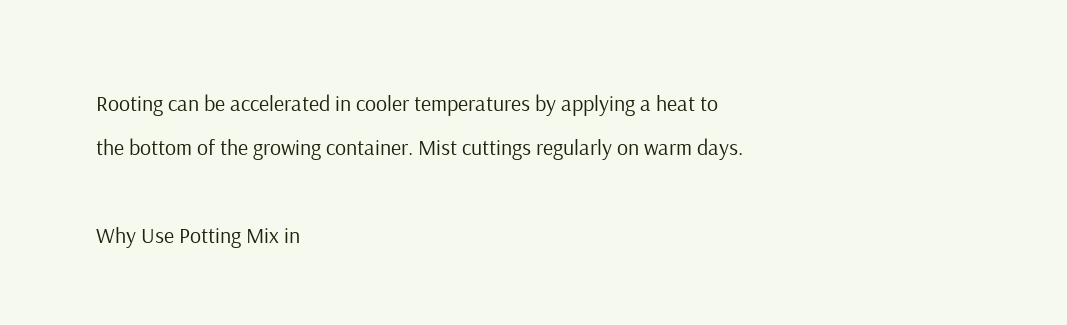Rooting can be accelerated in cooler temperatures by applying a heat to the bottom of the growing container. Mist cuttings regularly on warm days.

Why Use Potting Mix in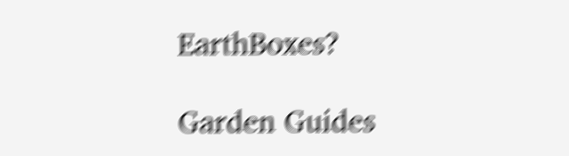EarthBoxes?

Garden Guides